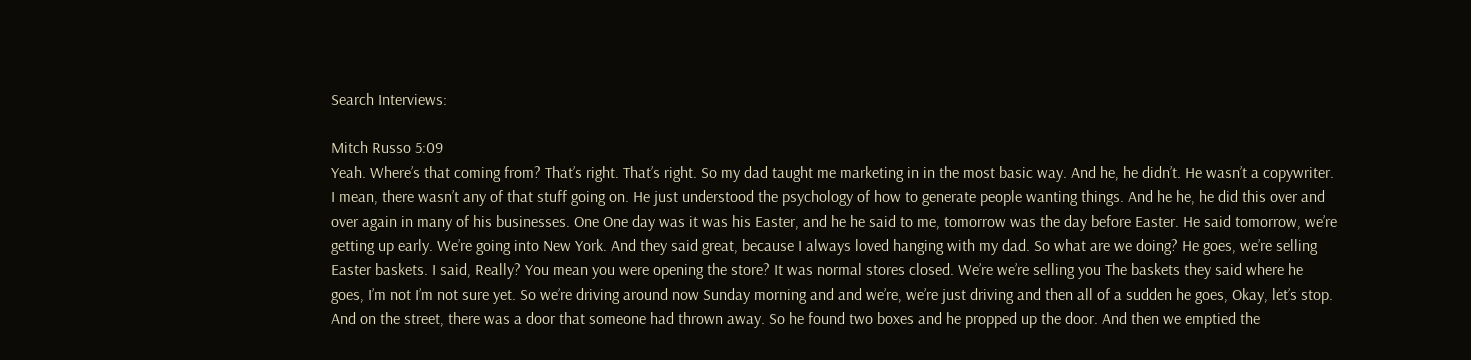Search Interviews:

Mitch Russo 5:09
Yeah. Where’s that coming from? That’s right. That’s right. So my dad taught me marketing in in the most basic way. And he, he didn’t. He wasn’t a copywriter. I mean, there wasn’t any of that stuff going on. He just understood the psychology of how to generate people wanting things. And he he, he did this over and over again in many of his businesses. One One day was it was his Easter, and he he said to me, tomorrow was the day before Easter. He said tomorrow, we’re getting up early. We’re going into New York. And they said great, because I always loved hanging with my dad. So what are we doing? He goes, we’re selling Easter baskets. I said, Really? You mean you were opening the store? It was normal stores closed. We’re we’re selling you The baskets they said where he goes, I’m not I’m not sure yet. So we’re driving around now Sunday morning and and we’re, we’re just driving and then all of a sudden he goes, Okay, let’s stop. And on the street, there was a door that someone had thrown away. So he found two boxes and he propped up the door. And then we emptied the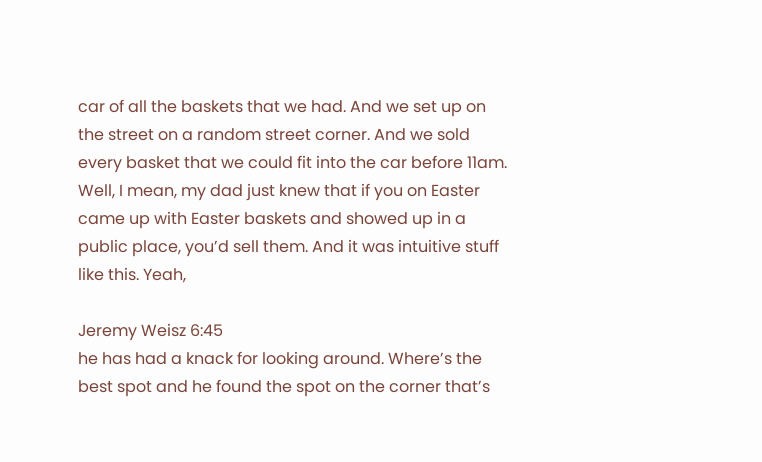car of all the baskets that we had. And we set up on the street on a random street corner. And we sold every basket that we could fit into the car before 11am. Well, I mean, my dad just knew that if you on Easter came up with Easter baskets and showed up in a public place, you’d sell them. And it was intuitive stuff like this. Yeah,

Jeremy Weisz 6:45
he has had a knack for looking around. Where’s the best spot and he found the spot on the corner that’s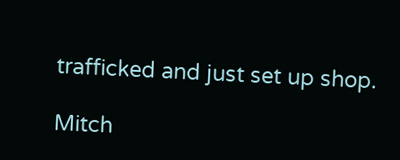trafficked and just set up shop.

Mitch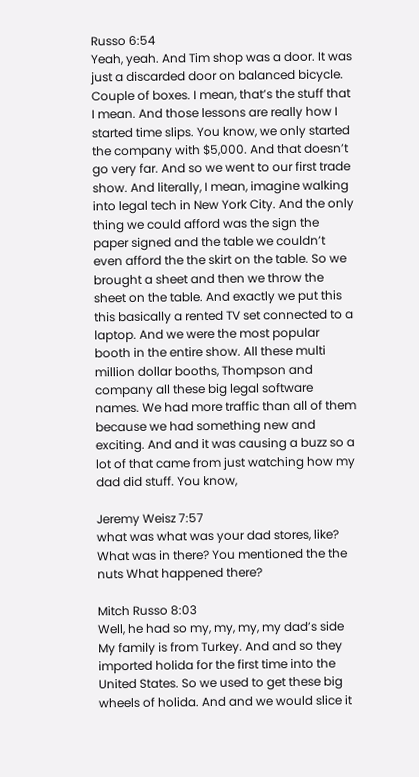Russo 6:54
Yeah, yeah. And Tim shop was a door. It was just a discarded door on balanced bicycle. Couple of boxes. I mean, that’s the stuff that I mean. And those lessons are really how I started time slips. You know, we only started the company with $5,000. And that doesn’t go very far. And so we went to our first trade show. And literally, I mean, imagine walking into legal tech in New York City. And the only thing we could afford was the sign the paper signed and the table we couldn’t even afford the the skirt on the table. So we brought a sheet and then we throw the sheet on the table. And exactly we put this this basically a rented TV set connected to a laptop. And we were the most popular booth in the entire show. All these multi million dollar booths, Thompson and company all these big legal software names. We had more traffic than all of them because we had something new and exciting. And and it was causing a buzz so a lot of that came from just watching how my dad did stuff. You know,

Jeremy Weisz 7:57
what was what was your dad stores, like? What was in there? You mentioned the the nuts What happened there?

Mitch Russo 8:03
Well, he had so my, my, my, my dad’s side My family is from Turkey. And and so they imported holida for the first time into the United States. So we used to get these big wheels of holida. And and we would slice it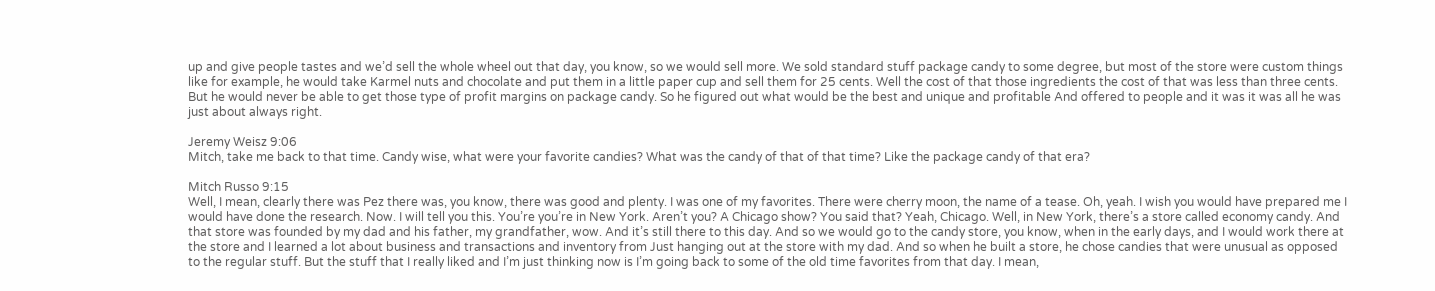up and give people tastes and we’d sell the whole wheel out that day, you know, so we would sell more. We sold standard stuff package candy to some degree, but most of the store were custom things like for example, he would take Karmel nuts and chocolate and put them in a little paper cup and sell them for 25 cents. Well the cost of that those ingredients the cost of that was less than three cents. But he would never be able to get those type of profit margins on package candy. So he figured out what would be the best and unique and profitable And offered to people and it was it was all he was just about always right.

Jeremy Weisz 9:06
Mitch, take me back to that time. Candy wise, what were your favorite candies? What was the candy of that of that time? Like the package candy of that era?

Mitch Russo 9:15
Well, I mean, clearly there was Pez there was, you know, there was good and plenty. I was one of my favorites. There were cherry moon, the name of a tease. Oh, yeah. I wish you would have prepared me I would have done the research. Now. I will tell you this. You’re you’re in New York. Aren’t you? A Chicago show? You said that? Yeah, Chicago. Well, in New York, there’s a store called economy candy. And that store was founded by my dad and his father, my grandfather, wow. And it’s still there to this day. And so we would go to the candy store, you know, when in the early days, and I would work there at the store and I learned a lot about business and transactions and inventory from Just hanging out at the store with my dad. And so when he built a store, he chose candies that were unusual as opposed to the regular stuff. But the stuff that I really liked and I’m just thinking now is I’m going back to some of the old time favorites from that day. I mean,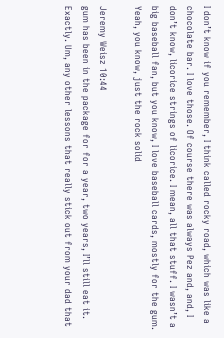I don’t know if you remember, I think called rocky road, which was like a chocolate bar. I love those. Of course there was always Pez and, and, I don’t know, licorice strings of licorice. I mean, all that stuff. I wasn’t a big baseball fan, but you know, I love baseball cards, mostly for the gum. Yeah, you know, just the rock solid

Jeremy Weisz 10:44
gum has been in the package for for a year, two years, I’ll still eat it. Exactly. Um, any other lessons that really stick out from your dad that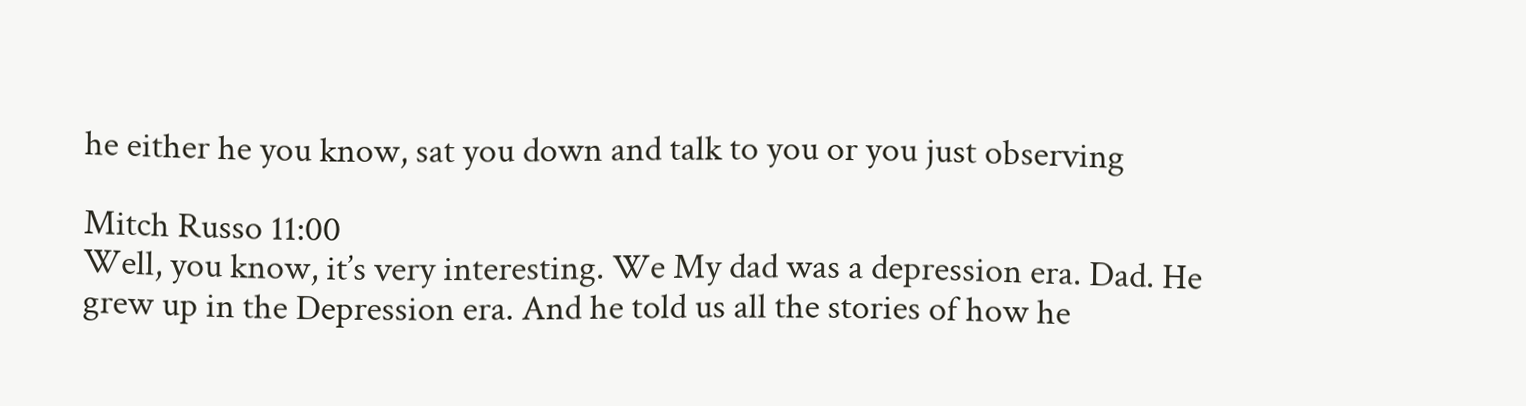he either he you know, sat you down and talk to you or you just observing

Mitch Russo 11:00
Well, you know, it’s very interesting. We My dad was a depression era. Dad. He grew up in the Depression era. And he told us all the stories of how he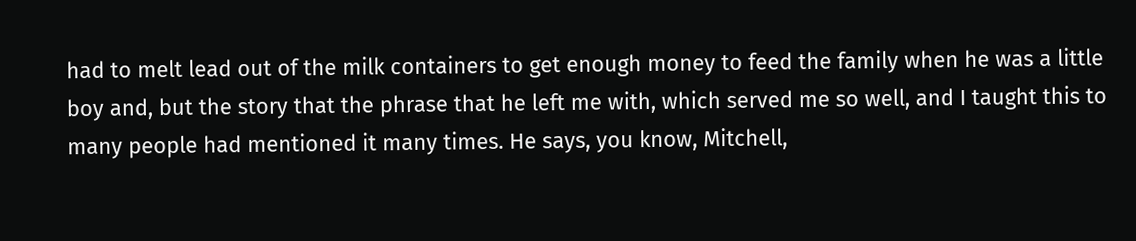had to melt lead out of the milk containers to get enough money to feed the family when he was a little boy and, but the story that the phrase that he left me with, which served me so well, and I taught this to many people had mentioned it many times. He says, you know, Mitchell,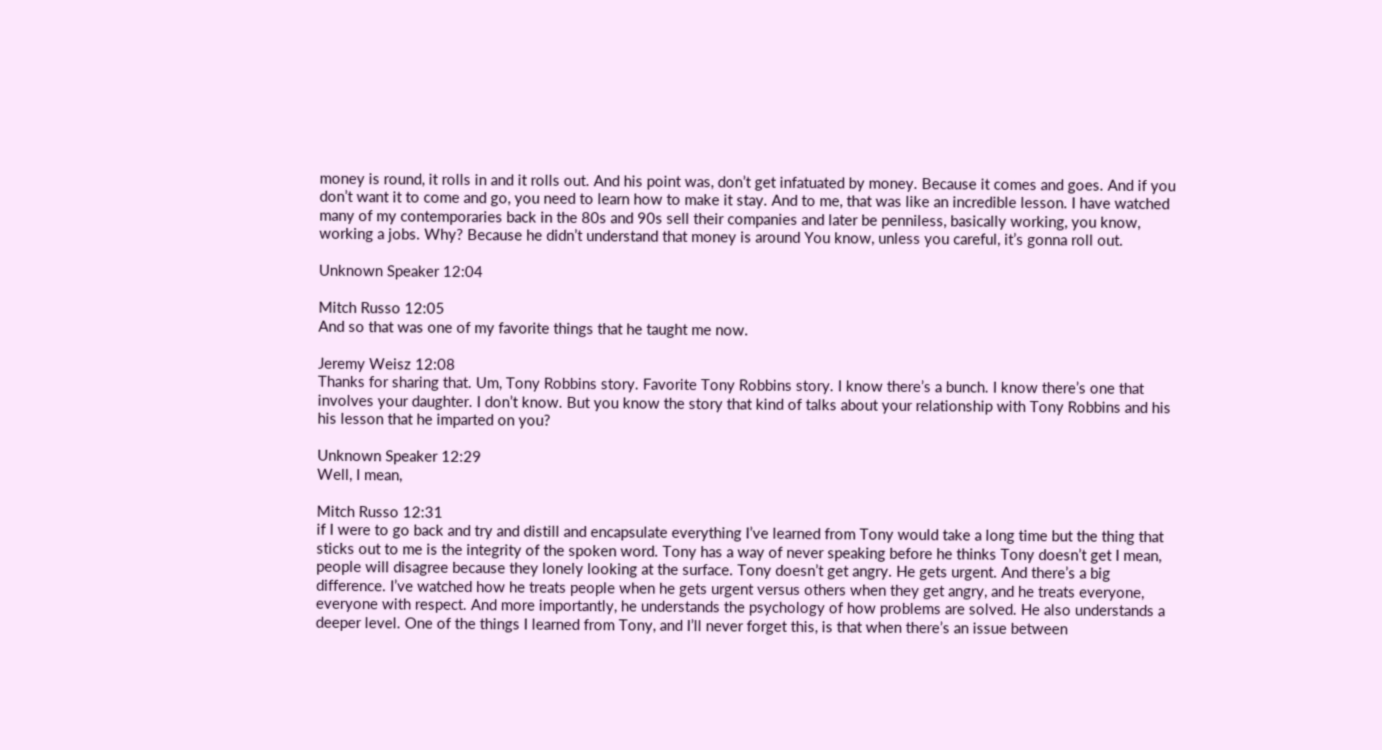money is round, it rolls in and it rolls out. And his point was, don’t get infatuated by money. Because it comes and goes. And if you don’t want it to come and go, you need to learn how to make it stay. And to me, that was like an incredible lesson. I have watched many of my contemporaries back in the 80s and 90s sell their companies and later be penniless, basically working, you know, working a jobs. Why? Because he didn’t understand that money is around You know, unless you careful, it’s gonna roll out.

Unknown Speaker 12:04

Mitch Russo 12:05
And so that was one of my favorite things that he taught me now.

Jeremy Weisz 12:08
Thanks for sharing that. Um, Tony Robbins story. Favorite Tony Robbins story. I know there’s a bunch. I know there’s one that involves your daughter. I don’t know. But you know the story that kind of talks about your relationship with Tony Robbins and his his lesson that he imparted on you?

Unknown Speaker 12:29
Well, I mean,

Mitch Russo 12:31
if I were to go back and try and distill and encapsulate everything I’ve learned from Tony would take a long time but the thing that sticks out to me is the integrity of the spoken word. Tony has a way of never speaking before he thinks Tony doesn’t get I mean, people will disagree because they lonely looking at the surface. Tony doesn’t get angry. He gets urgent. And there’s a big difference. I’ve watched how he treats people when he gets urgent versus others when they get angry, and he treats everyone, everyone with respect. And more importantly, he understands the psychology of how problems are solved. He also understands a deeper level. One of the things I learned from Tony, and I’ll never forget this, is that when there’s an issue between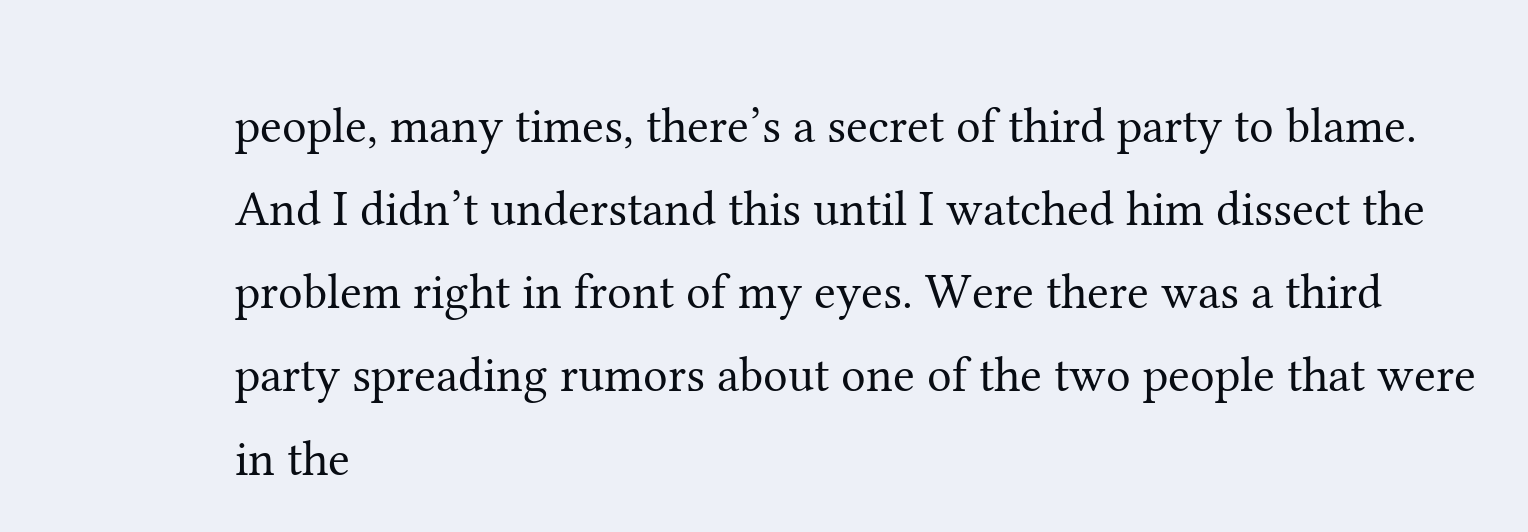people, many times, there’s a secret of third party to blame. And I didn’t understand this until I watched him dissect the problem right in front of my eyes. Were there was a third party spreading rumors about one of the two people that were in the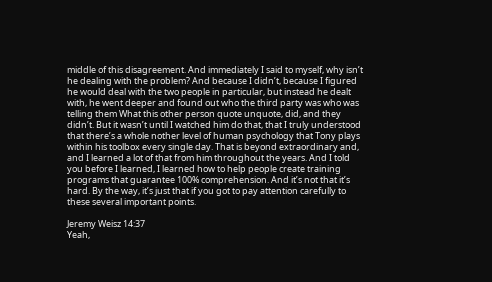middle of this disagreement. And immediately I said to myself, why isn’t he dealing with the problem? And because I didn’t, because I figured he would deal with the two people in particular, but instead he dealt with, he went deeper and found out who the third party was who was telling them What this other person quote unquote, did, and they didn’t. But it wasn’t until I watched him do that, that I truly understood that there’s a whole nother level of human psychology that Tony plays within his toolbox every single day. That is beyond extraordinary and, and I learned a lot of that from him throughout the years. And I told you before I learned, I learned how to help people create training programs that guarantee 100% comprehension. And it’s not that it’s hard. By the way, it’s just that if you got to pay attention carefully to these several important points.

Jeremy Weisz 14:37
Yeah,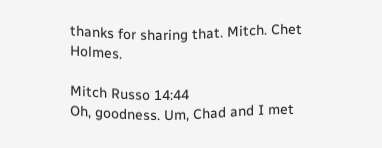thanks for sharing that. Mitch. Chet Holmes.

Mitch Russo 14:44
Oh, goodness. Um, Chad and I met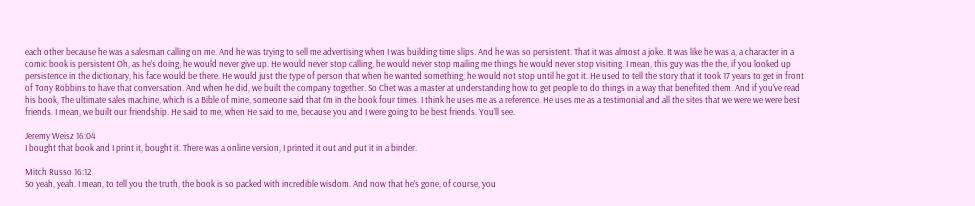each other because he was a salesman calling on me. And he was trying to sell me advertising when I was building time slips. And he was so persistent. That it was almost a joke. It was like he was a, a character in a comic book is persistent Oh, as he’s doing, he would never give up. He would never stop calling, he would never stop mailing me things he would never stop visiting. I mean, this guy was the the, if you looked up persistence in the dictionary, his face would be there. He would just the type of person that when he wanted something, he would not stop until he got it. He used to tell the story that it took 17 years to get in front of Tony Robbins to have that conversation. And when he did, we built the company together. So Chet was a master at understanding how to get people to do things in a way that benefited them. And if you’ve read his book, The ultimate sales machine, which is a Bible of mine, someone said that I’m in the book four times. I think he uses me as a reference. He uses me as a testimonial and all the sites that we were we were best friends. I mean, we built our friendship. He said to me, when He said to me, because you and I were going to be best friends. You’ll see.

Jeremy Weisz 16:04
I bought that book and I print it, bought it. There was a online version, I printed it out and put it in a binder.

Mitch Russo 16:12
So yeah, yeah. I mean, to tell you the truth, the book is so packed with incredible wisdom. And now that he’s gone, of course, you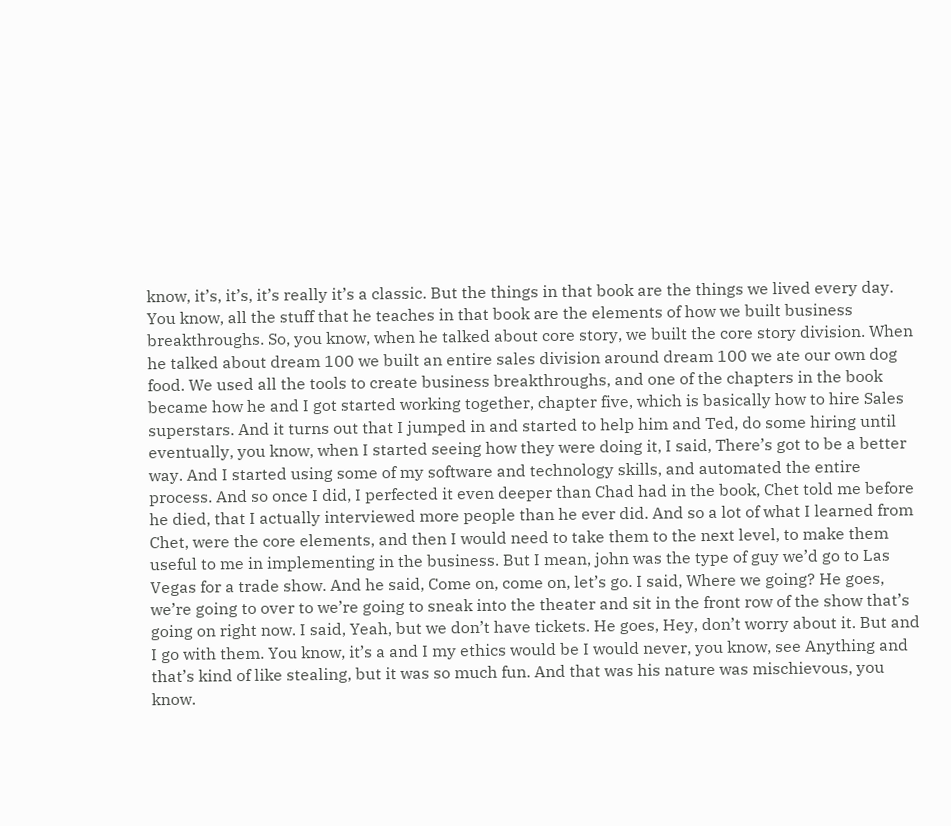know, it’s, it’s, it’s really it’s a classic. But the things in that book are the things we lived every day. You know, all the stuff that he teaches in that book are the elements of how we built business breakthroughs. So, you know, when he talked about core story, we built the core story division. When he talked about dream 100 we built an entire sales division around dream 100 we ate our own dog food. We used all the tools to create business breakthroughs, and one of the chapters in the book became how he and I got started working together, chapter five, which is basically how to hire Sales superstars. And it turns out that I jumped in and started to help him and Ted, do some hiring until eventually, you know, when I started seeing how they were doing it, I said, There’s got to be a better way. And I started using some of my software and technology skills, and automated the entire process. And so once I did, I perfected it even deeper than Chad had in the book, Chet told me before he died, that I actually interviewed more people than he ever did. And so a lot of what I learned from Chet, were the core elements, and then I would need to take them to the next level, to make them useful to me in implementing in the business. But I mean, john was the type of guy we’d go to Las Vegas for a trade show. And he said, Come on, come on, let’s go. I said, Where we going? He goes, we’re going to over to we’re going to sneak into the theater and sit in the front row of the show that’s going on right now. I said, Yeah, but we don’t have tickets. He goes, Hey, don’t worry about it. But and I go with them. You know, it’s a and I my ethics would be I would never, you know, see Anything and that’s kind of like stealing, but it was so much fun. And that was his nature was mischievous, you know.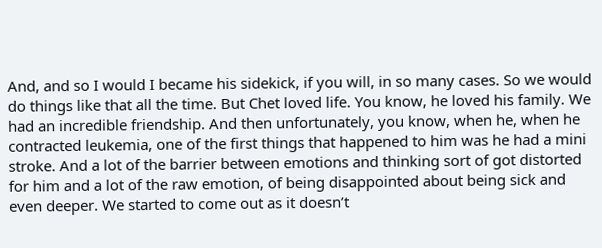And, and so I would I became his sidekick, if you will, in so many cases. So we would do things like that all the time. But Chet loved life. You know, he loved his family. We had an incredible friendship. And then unfortunately, you know, when he, when he contracted leukemia, one of the first things that happened to him was he had a mini stroke. And a lot of the barrier between emotions and thinking sort of got distorted for him and a lot of the raw emotion, of being disappointed about being sick and even deeper. We started to come out as it doesn’t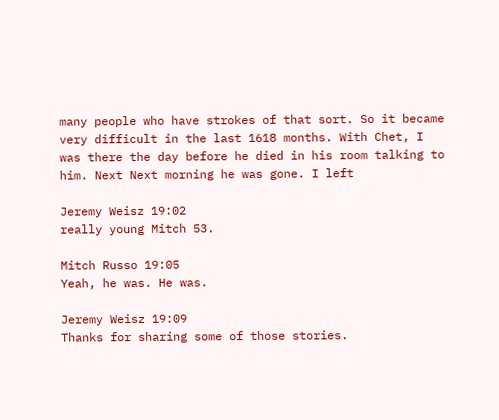many people who have strokes of that sort. So it became very difficult in the last 1618 months. With Chet, I was there the day before he died in his room talking to him. Next Next morning he was gone. I left

Jeremy Weisz 19:02
really young Mitch 53.

Mitch Russo 19:05
Yeah, he was. He was.

Jeremy Weisz 19:09
Thanks for sharing some of those stories.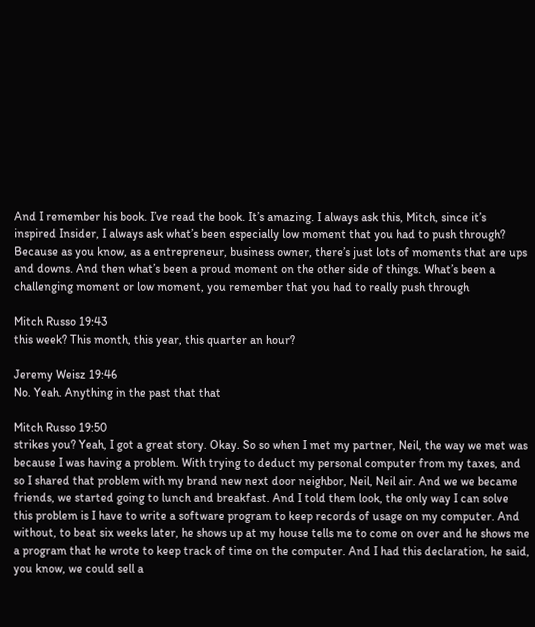And I remember his book. I’ve read the book. It’s amazing. I always ask this, Mitch, since it’s inspired Insider, I always ask what’s been especially low moment that you had to push through? Because as you know, as a entrepreneur, business owner, there’s just lots of moments that are ups and downs. And then what’s been a proud moment on the other side of things. What’s been a challenging moment or low moment, you remember that you had to really push through

Mitch Russo 19:43
this week? This month, this year, this quarter an hour?

Jeremy Weisz 19:46
No. Yeah. Anything in the past that that

Mitch Russo 19:50
strikes you? Yeah, I got a great story. Okay. So so when I met my partner, Neil, the way we met was because I was having a problem. With trying to deduct my personal computer from my taxes, and so I shared that problem with my brand new next door neighbor, Neil, Neil air. And we we became friends, we started going to lunch and breakfast. And I told them look, the only way I can solve this problem is I have to write a software program to keep records of usage on my computer. And without, to beat six weeks later, he shows up at my house tells me to come on over and he shows me a program that he wrote to keep track of time on the computer. And I had this declaration, he said, you know, we could sell a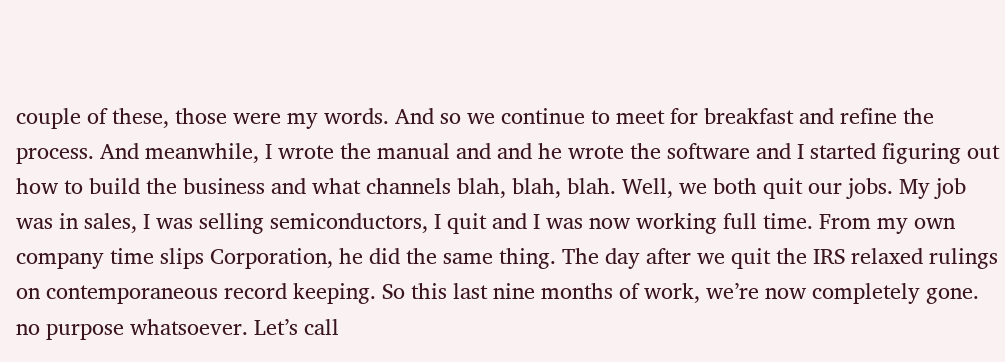couple of these, those were my words. And so we continue to meet for breakfast and refine the process. And meanwhile, I wrote the manual and and he wrote the software and I started figuring out how to build the business and what channels blah, blah, blah. Well, we both quit our jobs. My job was in sales, I was selling semiconductors, I quit and I was now working full time. From my own company time slips Corporation, he did the same thing. The day after we quit the IRS relaxed rulings on contemporaneous record keeping. So this last nine months of work, we’re now completely gone. no purpose whatsoever. Let’s call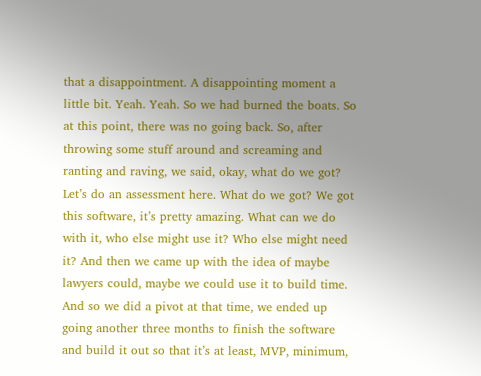that a disappointment. A disappointing moment a little bit. Yeah. Yeah. So we had burned the boats. So at this point, there was no going back. So, after throwing some stuff around and screaming and ranting and raving, we said, okay, what do we got? Let’s do an assessment here. What do we got? We got this software, it’s pretty amazing. What can we do with it, who else might use it? Who else might need it? And then we came up with the idea of maybe lawyers could, maybe we could use it to build time. And so we did a pivot at that time, we ended up going another three months to finish the software and build it out so that it’s at least, MVP, minimum,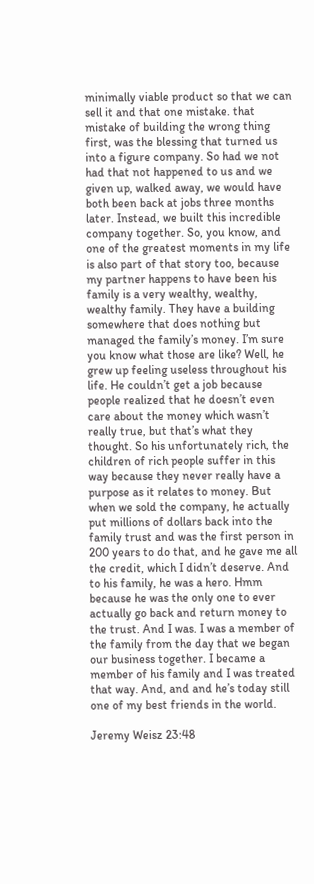minimally viable product so that we can sell it and that one mistake. that mistake of building the wrong thing first, was the blessing that turned us into a figure company. So had we not had that not happened to us and we given up, walked away, we would have both been back at jobs three months later. Instead, we built this incredible company together. So, you know, and one of the greatest moments in my life is also part of that story too, because my partner happens to have been his family is a very wealthy, wealthy, wealthy family. They have a building somewhere that does nothing but managed the family’s money. I’m sure you know what those are like? Well, he grew up feeling useless throughout his life. He couldn’t get a job because people realized that he doesn’t even care about the money which wasn’t really true, but that’s what they thought. So his unfortunately rich, the children of rich people suffer in this way because they never really have a purpose as it relates to money. But when we sold the company, he actually put millions of dollars back into the family trust and was the first person in 200 years to do that, and he gave me all the credit, which I didn’t deserve. And to his family, he was a hero. Hmm because he was the only one to ever actually go back and return money to the trust. And I was. I was a member of the family from the day that we began our business together. I became a member of his family and I was treated that way. And, and and he’s today still one of my best friends in the world.

Jeremy Weisz 23:48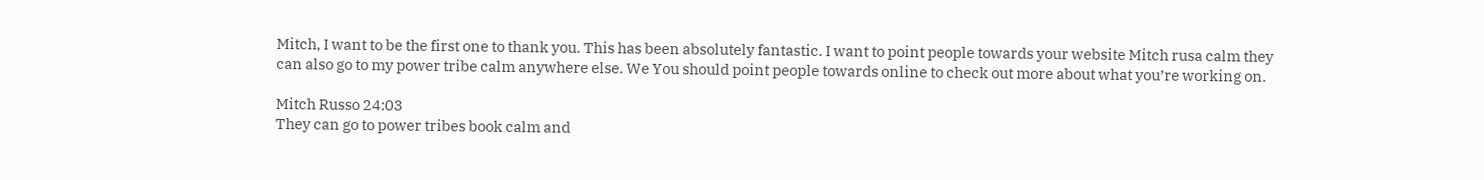Mitch, I want to be the first one to thank you. This has been absolutely fantastic. I want to point people towards your website Mitch rusa calm they can also go to my power tribe calm anywhere else. We You should point people towards online to check out more about what you’re working on.

Mitch Russo 24:03
They can go to power tribes book calm and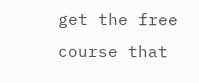get the free course that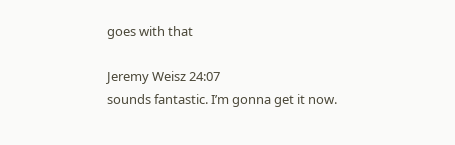goes with that

Jeremy Weisz 24:07
sounds fantastic. I’m gonna get it now.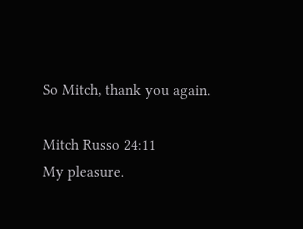So Mitch, thank you again.

Mitch Russo 24:11
My pleasure.